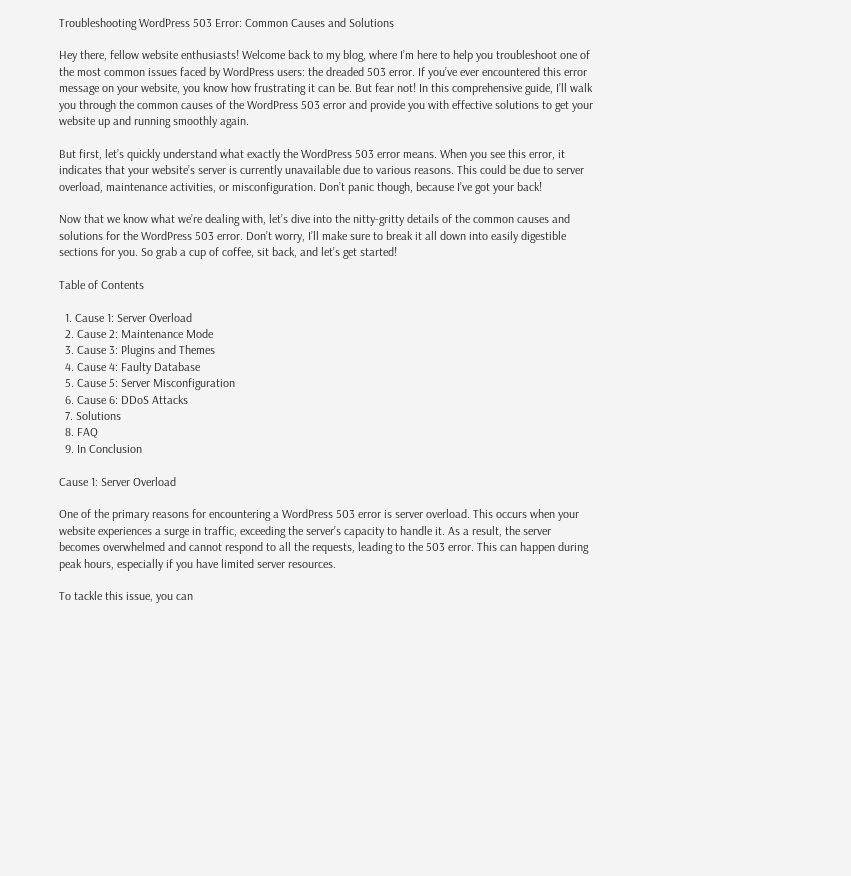Troubleshooting WordPress 503 Error: Common Causes and Solutions

Hey there, fellow website enthusiasts! Welcome back to my blog, where I’m here to help you troubleshoot one of the most common issues faced by WordPress users: the dreaded 503 error. If you’ve ever encountered this error message on your website, you know how frustrating it can be. But fear not! In this comprehensive guide, I’ll walk you through the common causes of the WordPress 503 error and provide you with effective solutions to get your website up and running smoothly again.

But first, let’s quickly understand what exactly the WordPress 503 error means. When you see this error, it indicates that your website’s server is currently unavailable due to various reasons. This could be due to server overload, maintenance activities, or misconfiguration. Don’t panic though, because I’ve got your back!

Now that we know what we’re dealing with, let’s dive into the nitty-gritty details of the common causes and solutions for the WordPress 503 error. Don’t worry, I’ll make sure to break it all down into easily digestible sections for you. So grab a cup of coffee, sit back, and let’s get started!

Table of Contents

  1. Cause 1: Server Overload
  2. Cause 2: Maintenance Mode
  3. Cause 3: Plugins and Themes
  4. Cause 4: Faulty Database
  5. Cause 5: Server Misconfiguration
  6. Cause 6: DDoS Attacks
  7. Solutions
  8. FAQ
  9. In Conclusion

Cause 1: Server Overload

One of the primary reasons for encountering a WordPress 503 error is server overload. This occurs when your website experiences a surge in traffic, exceeding the server’s capacity to handle it. As a result, the server becomes overwhelmed and cannot respond to all the requests, leading to the 503 error. This can happen during peak hours, especially if you have limited server resources.

To tackle this issue, you can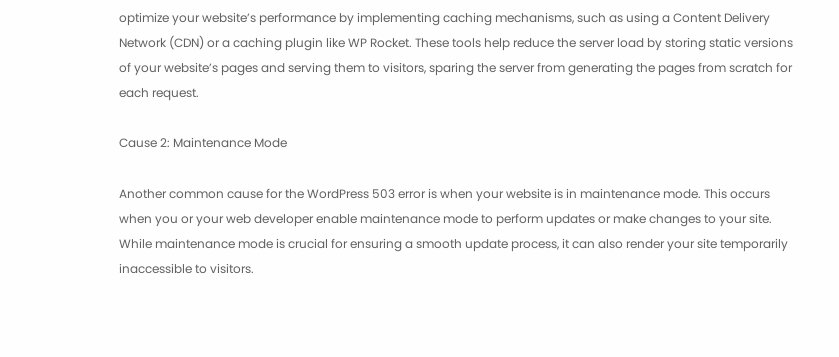optimize your website’s performance by implementing caching mechanisms, such as using a Content Delivery Network (CDN) or a caching plugin like WP Rocket. These tools help reduce the server load by storing static versions of your website’s pages and serving them to visitors, sparing the server from generating the pages from scratch for each request.

Cause 2: Maintenance Mode

Another common cause for the WordPress 503 error is when your website is in maintenance mode. This occurs when you or your web developer enable maintenance mode to perform updates or make changes to your site. While maintenance mode is crucial for ensuring a smooth update process, it can also render your site temporarily inaccessible to visitors.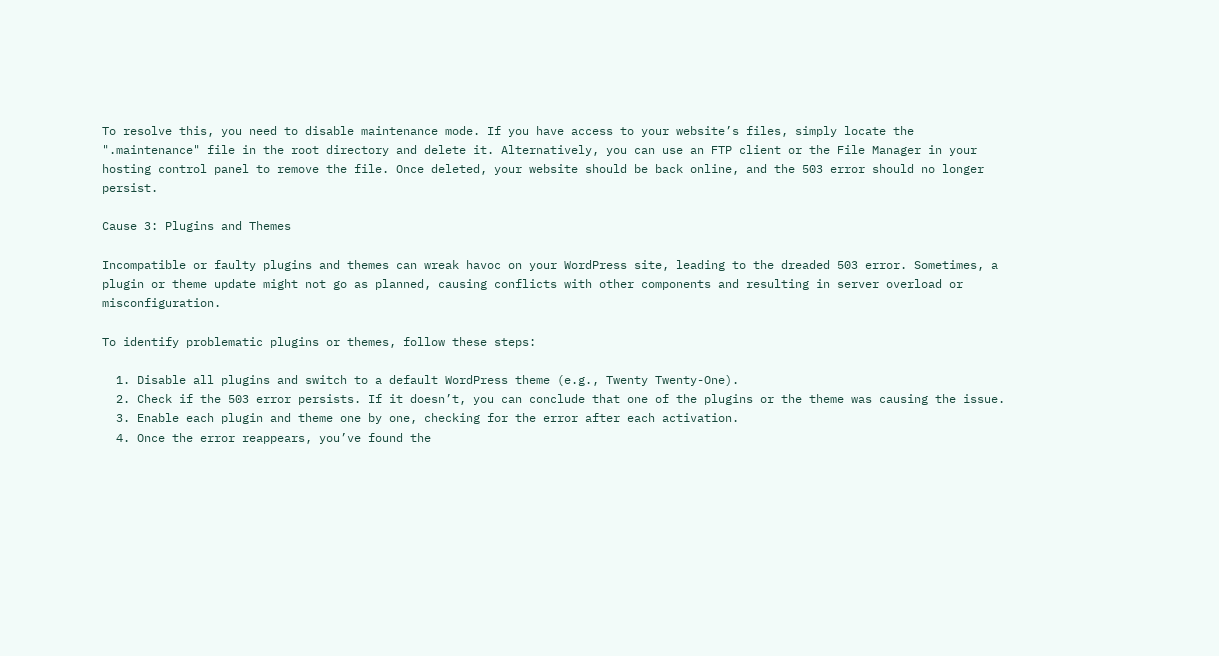To resolve this, you need to disable maintenance mode. If you have access to your website’s files, simply locate the ".maintenance" file in the root directory and delete it. Alternatively, you can use an FTP client or the File Manager in your hosting control panel to remove the file. Once deleted, your website should be back online, and the 503 error should no longer persist.

Cause 3: Plugins and Themes

Incompatible or faulty plugins and themes can wreak havoc on your WordPress site, leading to the dreaded 503 error. Sometimes, a plugin or theme update might not go as planned, causing conflicts with other components and resulting in server overload or misconfiguration.

To identify problematic plugins or themes, follow these steps:

  1. Disable all plugins and switch to a default WordPress theme (e.g., Twenty Twenty-One).
  2. Check if the 503 error persists. If it doesn’t, you can conclude that one of the plugins or the theme was causing the issue.
  3. Enable each plugin and theme one by one, checking for the error after each activation.
  4. Once the error reappears, you’ve found the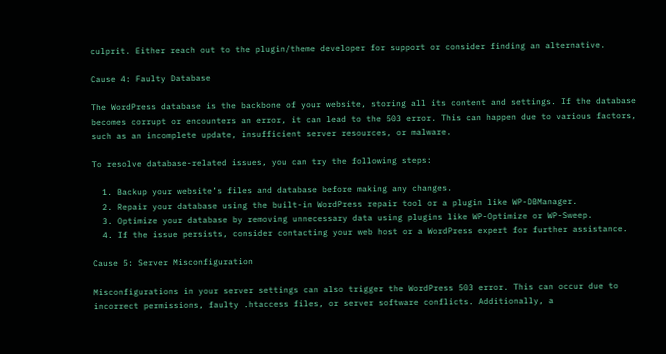culprit. Either reach out to the plugin/theme developer for support or consider finding an alternative.

Cause 4: Faulty Database

The WordPress database is the backbone of your website, storing all its content and settings. If the database becomes corrupt or encounters an error, it can lead to the 503 error. This can happen due to various factors, such as an incomplete update, insufficient server resources, or malware.

To resolve database-related issues, you can try the following steps:

  1. Backup your website’s files and database before making any changes.
  2. Repair your database using the built-in WordPress repair tool or a plugin like WP-DBManager.
  3. Optimize your database by removing unnecessary data using plugins like WP-Optimize or WP-Sweep.
  4. If the issue persists, consider contacting your web host or a WordPress expert for further assistance.

Cause 5: Server Misconfiguration

Misconfigurations in your server settings can also trigger the WordPress 503 error. This can occur due to incorrect permissions, faulty .htaccess files, or server software conflicts. Additionally, a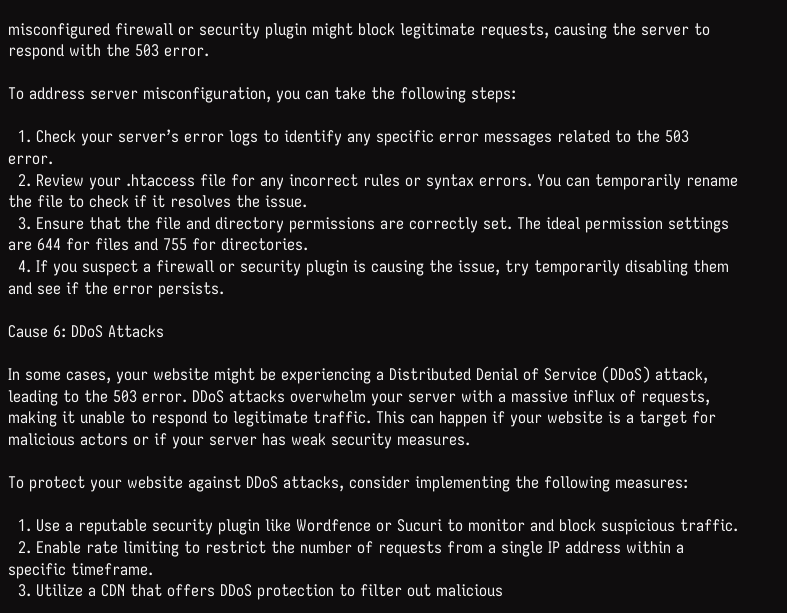misconfigured firewall or security plugin might block legitimate requests, causing the server to respond with the 503 error.

To address server misconfiguration, you can take the following steps:

  1. Check your server’s error logs to identify any specific error messages related to the 503 error.
  2. Review your .htaccess file for any incorrect rules or syntax errors. You can temporarily rename the file to check if it resolves the issue.
  3. Ensure that the file and directory permissions are correctly set. The ideal permission settings are 644 for files and 755 for directories.
  4. If you suspect a firewall or security plugin is causing the issue, try temporarily disabling them and see if the error persists.

Cause 6: DDoS Attacks

In some cases, your website might be experiencing a Distributed Denial of Service (DDoS) attack, leading to the 503 error. DDoS attacks overwhelm your server with a massive influx of requests, making it unable to respond to legitimate traffic. This can happen if your website is a target for malicious actors or if your server has weak security measures.

To protect your website against DDoS attacks, consider implementing the following measures:

  1. Use a reputable security plugin like Wordfence or Sucuri to monitor and block suspicious traffic.
  2. Enable rate limiting to restrict the number of requests from a single IP address within a specific timeframe.
  3. Utilize a CDN that offers DDoS protection to filter out malicious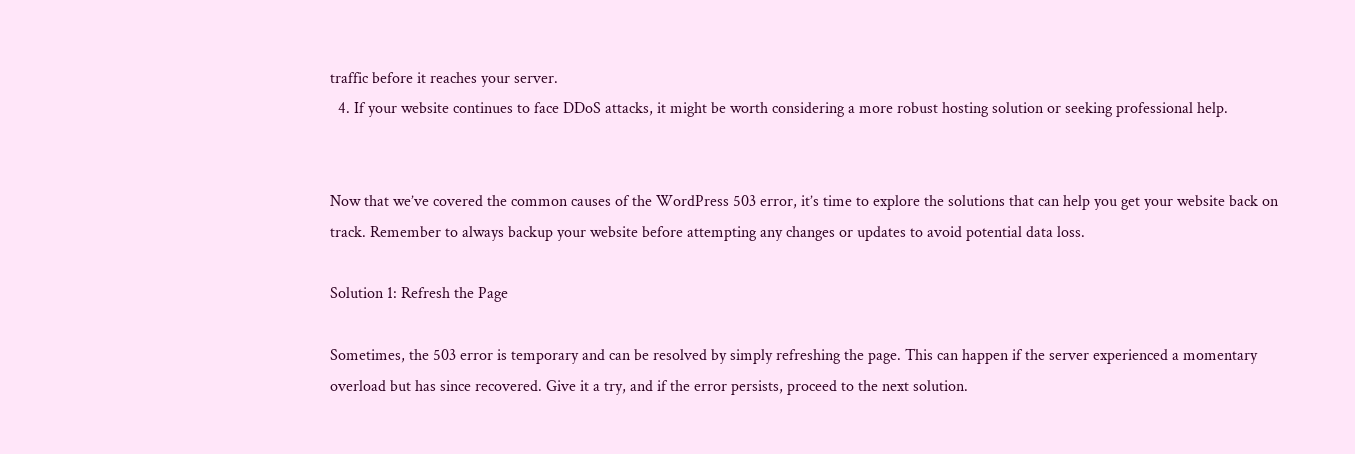traffic before it reaches your server.
  4. If your website continues to face DDoS attacks, it might be worth considering a more robust hosting solution or seeking professional help.


Now that we’ve covered the common causes of the WordPress 503 error, it’s time to explore the solutions that can help you get your website back on track. Remember to always backup your website before attempting any changes or updates to avoid potential data loss.

Solution 1: Refresh the Page

Sometimes, the 503 error is temporary and can be resolved by simply refreshing the page. This can happen if the server experienced a momentary overload but has since recovered. Give it a try, and if the error persists, proceed to the next solution.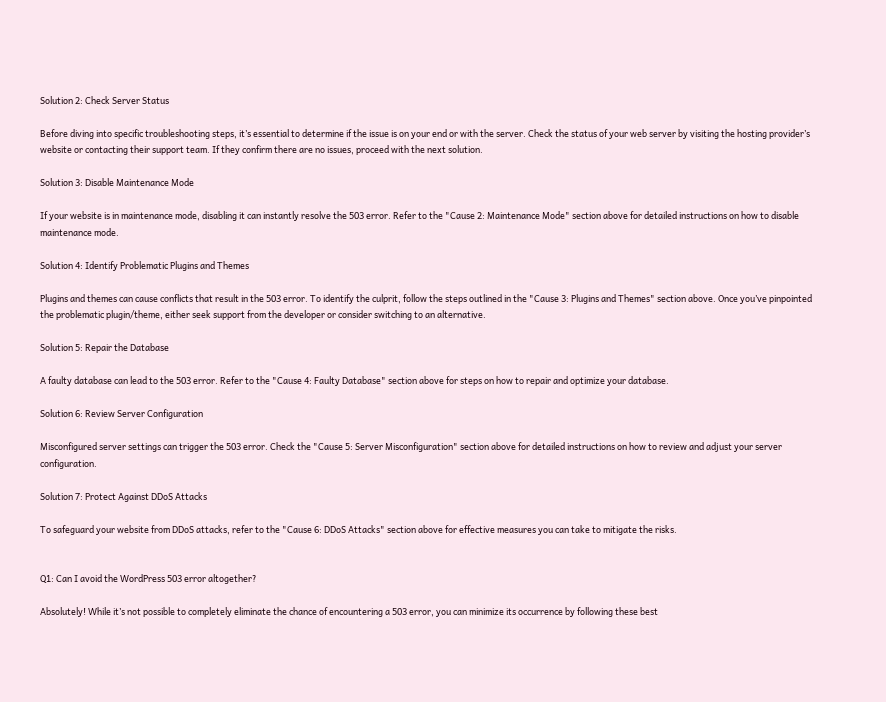Solution 2: Check Server Status

Before diving into specific troubleshooting steps, it’s essential to determine if the issue is on your end or with the server. Check the status of your web server by visiting the hosting provider’s website or contacting their support team. If they confirm there are no issues, proceed with the next solution.

Solution 3: Disable Maintenance Mode

If your website is in maintenance mode, disabling it can instantly resolve the 503 error. Refer to the "Cause 2: Maintenance Mode" section above for detailed instructions on how to disable maintenance mode.

Solution 4: Identify Problematic Plugins and Themes

Plugins and themes can cause conflicts that result in the 503 error. To identify the culprit, follow the steps outlined in the "Cause 3: Plugins and Themes" section above. Once you’ve pinpointed the problematic plugin/theme, either seek support from the developer or consider switching to an alternative.

Solution 5: Repair the Database

A faulty database can lead to the 503 error. Refer to the "Cause 4: Faulty Database" section above for steps on how to repair and optimize your database.

Solution 6: Review Server Configuration

Misconfigured server settings can trigger the 503 error. Check the "Cause 5: Server Misconfiguration" section above for detailed instructions on how to review and adjust your server configuration.

Solution 7: Protect Against DDoS Attacks

To safeguard your website from DDoS attacks, refer to the "Cause 6: DDoS Attacks" section above for effective measures you can take to mitigate the risks.


Q1: Can I avoid the WordPress 503 error altogether?

Absolutely! While it’s not possible to completely eliminate the chance of encountering a 503 error, you can minimize its occurrence by following these best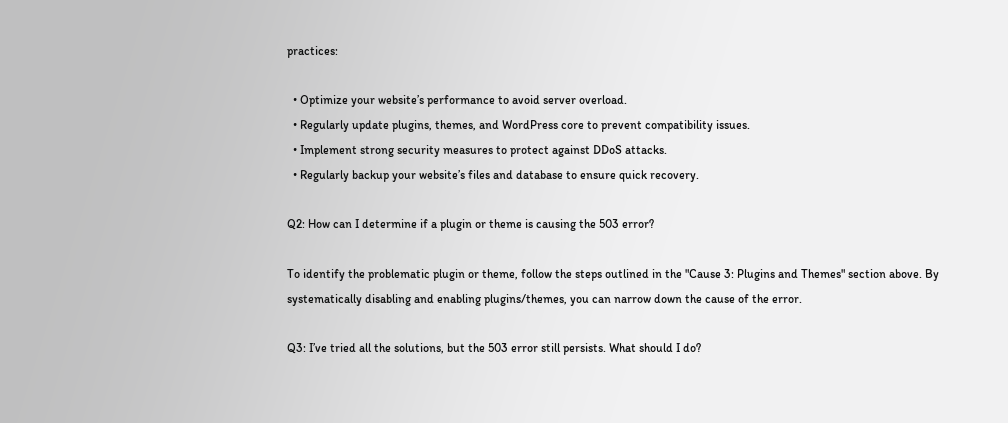practices:

  • Optimize your website’s performance to avoid server overload.
  • Regularly update plugins, themes, and WordPress core to prevent compatibility issues.
  • Implement strong security measures to protect against DDoS attacks.
  • Regularly backup your website’s files and database to ensure quick recovery.

Q2: How can I determine if a plugin or theme is causing the 503 error?

To identify the problematic plugin or theme, follow the steps outlined in the "Cause 3: Plugins and Themes" section above. By systematically disabling and enabling plugins/themes, you can narrow down the cause of the error.

Q3: I’ve tried all the solutions, but the 503 error still persists. What should I do?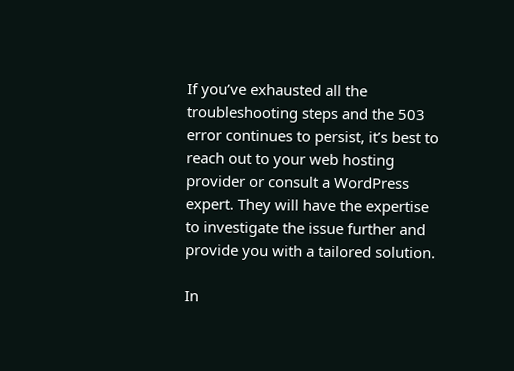If you’ve exhausted all the troubleshooting steps and the 503 error continues to persist, it’s best to reach out to your web hosting provider or consult a WordPress expert. They will have the expertise to investigate the issue further and provide you with a tailored solution.

In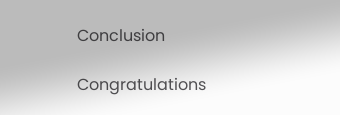Conclusion

Congratulations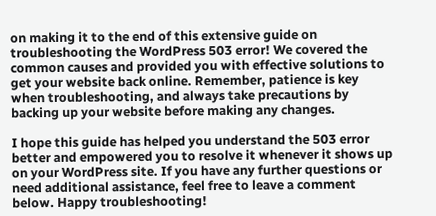on making it to the end of this extensive guide on troubleshooting the WordPress 503 error! We covered the common causes and provided you with effective solutions to get your website back online. Remember, patience is key when troubleshooting, and always take precautions by backing up your website before making any changes.

I hope this guide has helped you understand the 503 error better and empowered you to resolve it whenever it shows up on your WordPress site. If you have any further questions or need additional assistance, feel free to leave a comment below. Happy troubleshooting!